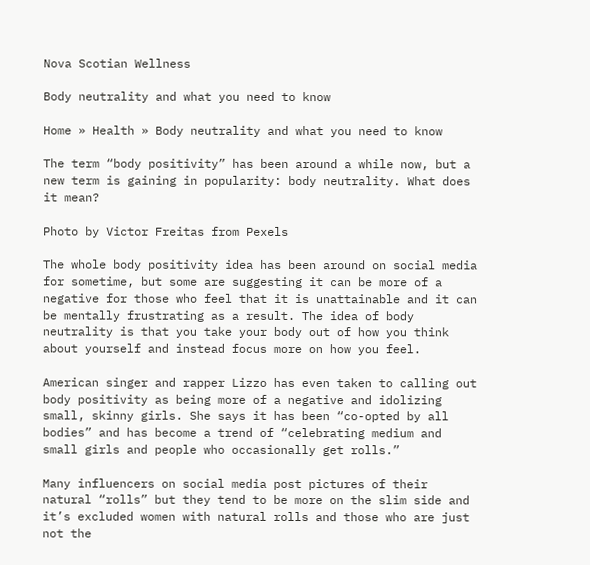Nova Scotian Wellness

Body neutrality and what you need to know

Home » Health » Body neutrality and what you need to know

The term “body positivity” has been around a while now, but a new term is gaining in popularity: body neutrality. What does it mean?

Photo by Victor Freitas from Pexels

The whole body positivity idea has been around on social media for sometime, but some are suggesting it can be more of a negative for those who feel that it is unattainable and it can be mentally frustrating as a result. The idea of body neutrality is that you take your body out of how you think about yourself and instead focus more on how you feel.

American singer and rapper Lizzo has even taken to calling out body positivity as being more of a negative and idolizing small, skinny girls. She says it has been “co-opted by all bodies” and has become a trend of “celebrating medium and small girls and people who occasionally get rolls.”

Many influencers on social media post pictures of their natural “rolls” but they tend to be more on the slim side and it’s excluded women with natural rolls and those who are just not the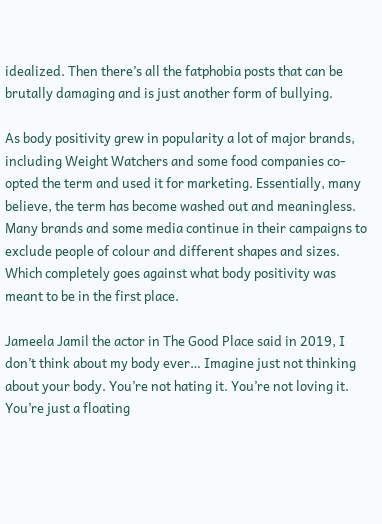idealized. Then there’s all the fatphobia posts that can be brutally damaging and is just another form of bullying.

As body positivity grew in popularity a lot of major brands, including Weight Watchers and some food companies co-opted the term and used it for marketing. Essentially, many believe, the term has become washed out and meaningless. Many brands and some media continue in their campaigns to exclude people of colour and different shapes and sizes. Which completely goes against what body positivity was meant to be in the first place.

Jameela Jamil the actor in The Good Place said in 2019, I don’t think about my body ever… Imagine just not thinking about your body. You’re not hating it. You’re not loving it. You’re just a floating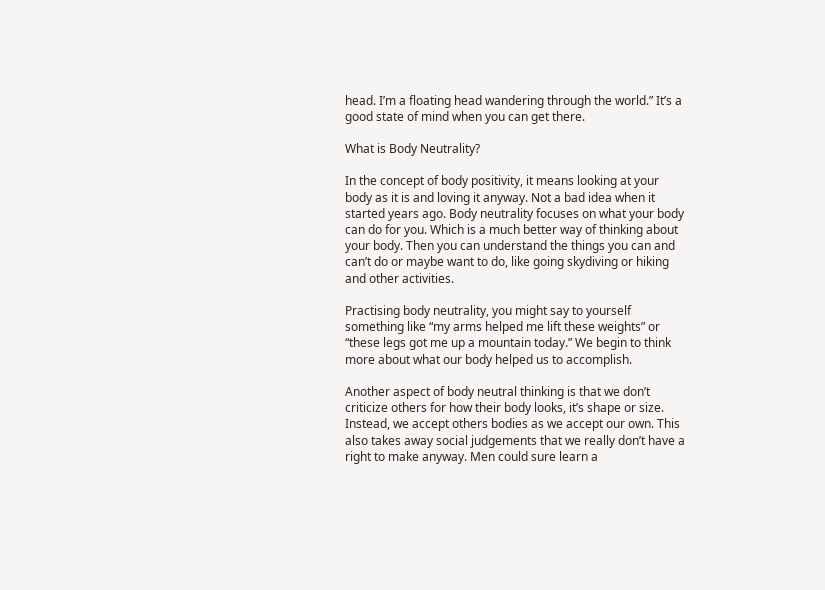head. I’m a floating head wandering through the world.” It’s a good state of mind when you can get there.

What is Body Neutrality?

In the concept of body positivity, it means looking at your body as it is and loving it anyway. Not a bad idea when it started years ago. Body neutrality focuses on what your body can do for you. Which is a much better way of thinking about your body. Then you can understand the things you can and can’t do or maybe want to do, like going skydiving or hiking and other activities.

Practising body neutrality, you might say to yourself something like “my arms helped me lift these weights” or “these legs got me up a mountain today.” We begin to think more about what our body helped us to accomplish.

Another aspect of body neutral thinking is that we don’t criticize others for how their body looks, it’s shape or size. Instead, we accept others bodies as we accept our own. This also takes away social judgements that we really don’t have a right to make anyway. Men could sure learn a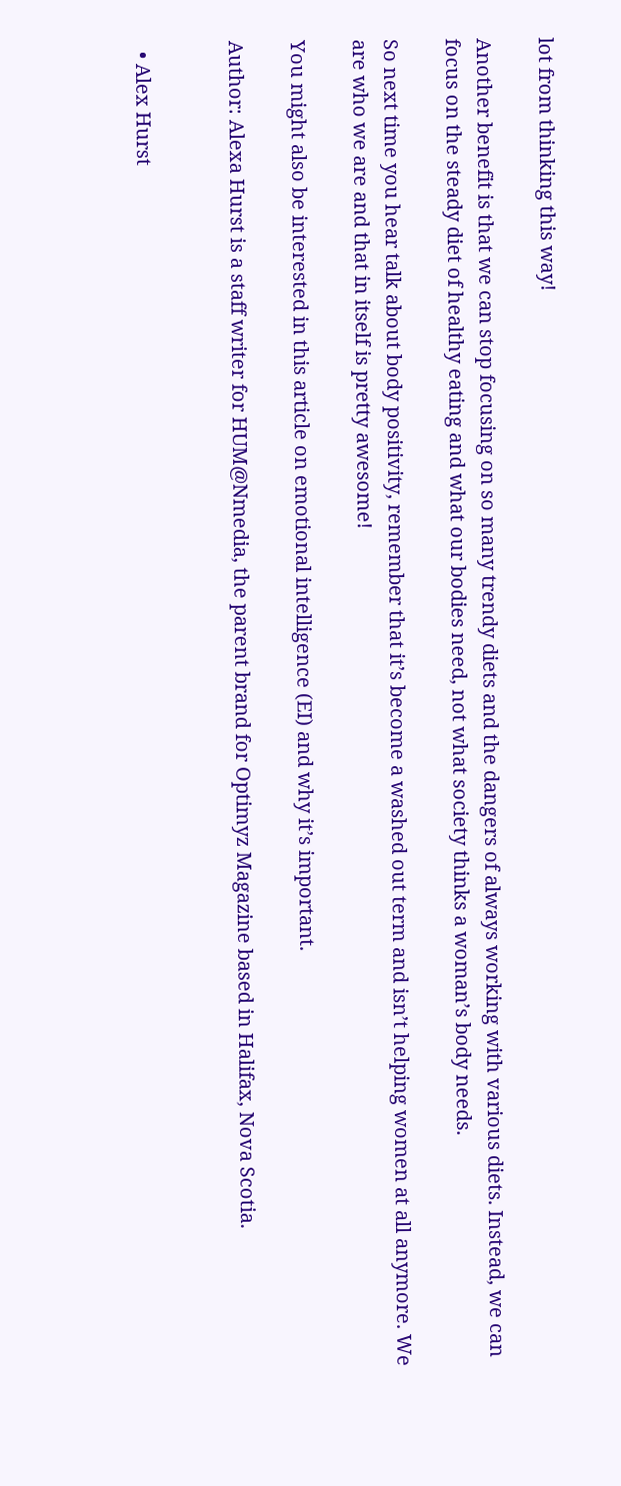lot from thinking this way!

Another benefit is that we can stop focusing on so many trendy diets and the dangers of always working with various diets. Instead, we can focus on the steady diet of healthy eating and what our bodies need, not what society thinks a woman’s body needs.

So next time you hear talk about body positivity, remember that it’s become a washed out term and isn’t helping women at all anymore. We are who we are and that in itself is pretty awesome!

You might also be interested in this article on emotional intelligence (EI) and why it’s important.

Author: Alexa Hurst is a staff writer for HUM@Nmedia, the parent brand for Optimyz Magazine based in Halifax, Nova Scotia.


  • Alex Hurst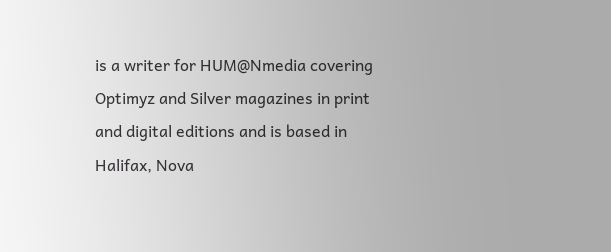is a writer for HUM@Nmedia covering Optimyz and Silver magazines in print and digital editions and is based in Halifax, Nova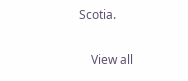Scotia.

    View all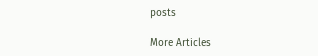posts

More Articles